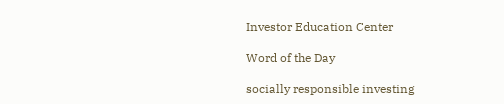Investor Education Center

Word of the Day

socially responsible investing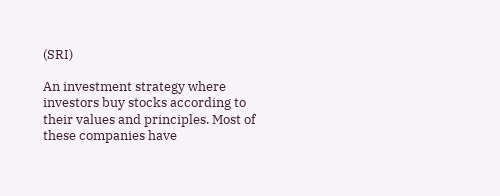(SRI)

An investment strategy where investors buy stocks according to their values and principles. Most of these companies have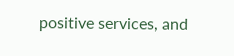positive services, and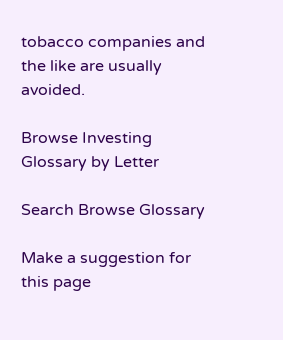tobacco companies and the like are usually avoided.

Browse Investing Glossary by Letter

Search Browse Glossary

Make a suggestion for this page